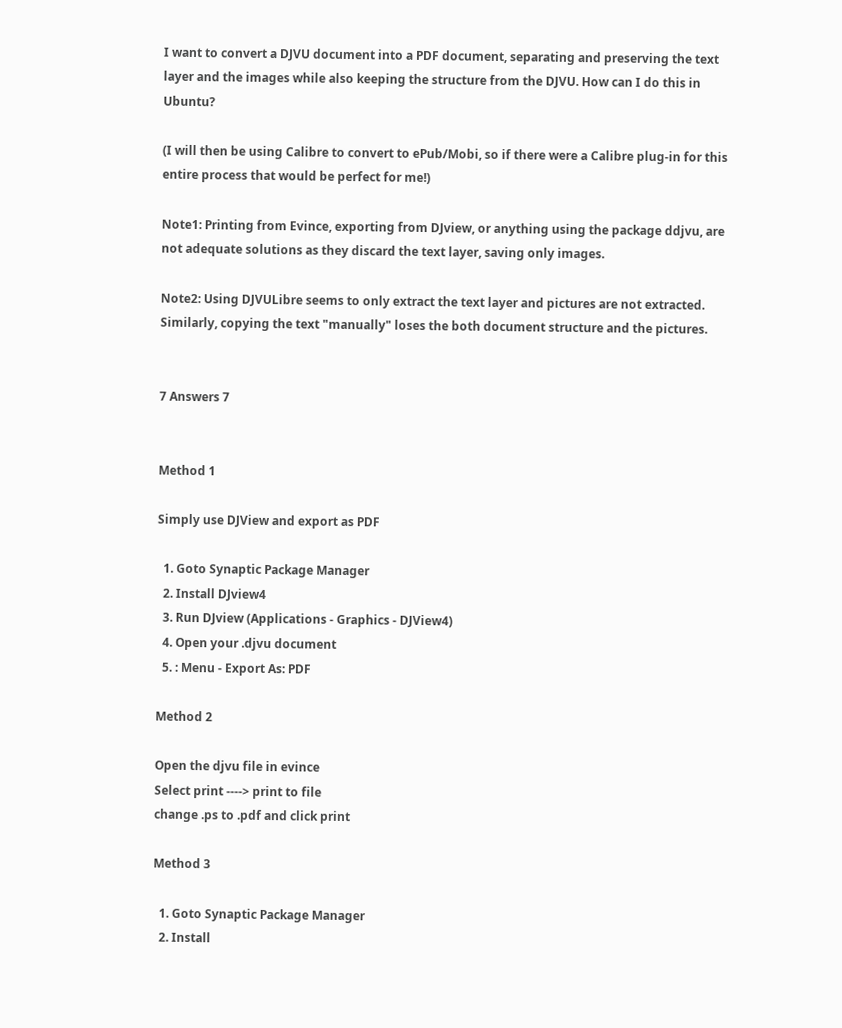I want to convert a DJVU document into a PDF document, separating and preserving the text layer and the images while also keeping the structure from the DJVU. How can I do this in Ubuntu?

(I will then be using Calibre to convert to ePub/Mobi, so if there were a Calibre plug-in for this entire process that would be perfect for me!)

Note1: Printing from Evince, exporting from DJview, or anything using the package ddjvu, are not adequate solutions as they discard the text layer, saving only images.

Note2: Using DJVULibre seems to only extract the text layer and pictures are not extracted. Similarly, copying the text "manually" loses the both document structure and the pictures.


7 Answers 7


Method 1

Simply use DJView and export as PDF

  1. Goto Synaptic Package Manager
  2. Install DJview4
  3. Run DJview (Applications - Graphics - DJView4)
  4. Open your .djvu document
  5. : Menu - Export As: PDF

Method 2

Open the djvu file in evince
Select print ----> print to file
change .ps to .pdf and click print

Method 3

  1. Goto Synaptic Package Manager
  2. Install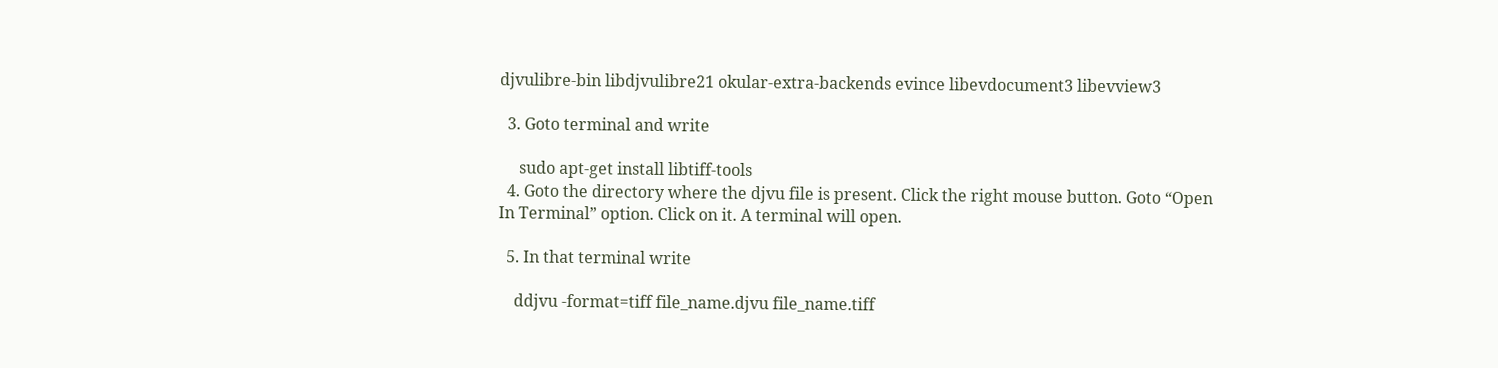djvulibre-bin libdjvulibre21 okular-extra-backends evince libevdocument3 libevview3

  3. Goto terminal and write

     sudo apt-get install libtiff-tools
  4. Goto the directory where the djvu file is present. Click the right mouse button. Goto “Open In Terminal” option. Click on it. A terminal will open.

  5. In that terminal write

    ddjvu -format=tiff file_name.djvu file_name.tiff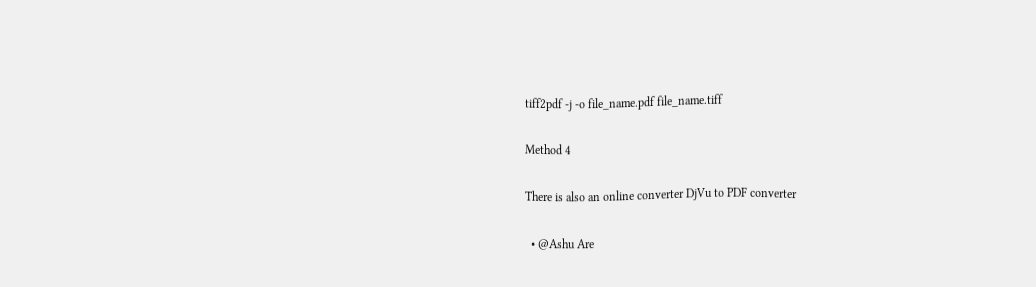tiff2pdf -j -o file_name.pdf file_name.tiff

Method 4

There is also an online converter DjVu to PDF converter

  • @Ashu Are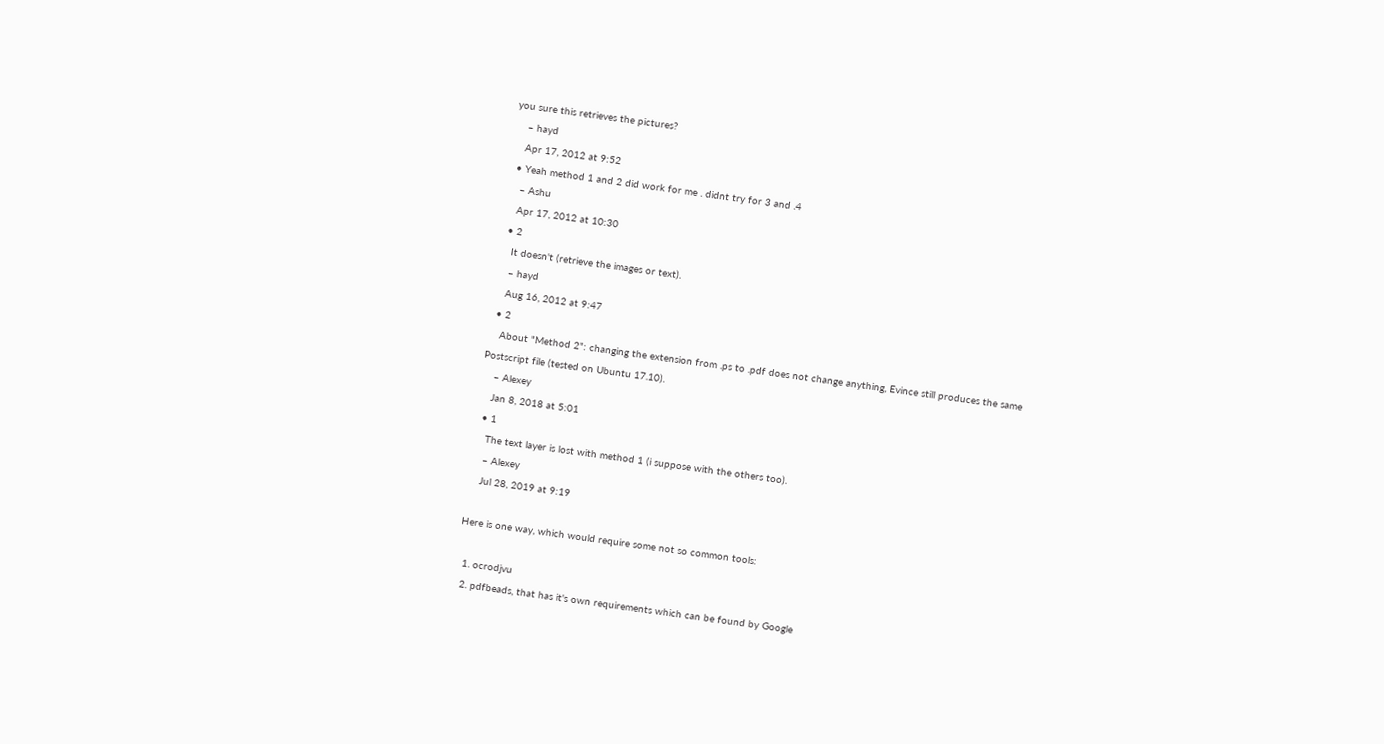you sure this retrieves the pictures?
    – hayd
    Apr 17, 2012 at 9:52
  • Yeah method 1 and 2 did work for me . didnt try for 3 and .4
    – Ashu
    Apr 17, 2012 at 10:30
  • 2
    It doesn't (retrieve the images or text).
    – hayd
    Aug 16, 2012 at 9:47
  • 2
    About "Method 2": changing the extension from .ps to .pdf does not change anything, Evince still produces the same Postscript file (tested on Ubuntu 17.10).
    – Alexey
    Jan 8, 2018 at 5:01
  • 1
    The text layer is lost with method 1 (i suppose with the others too).
    – Alexey
    Jul 28, 2019 at 9:19

Here is one way, which would require some not so common tools:

  1. ocrodjvu
  2. pdfbeads, that has it's own requirements which can be found by Google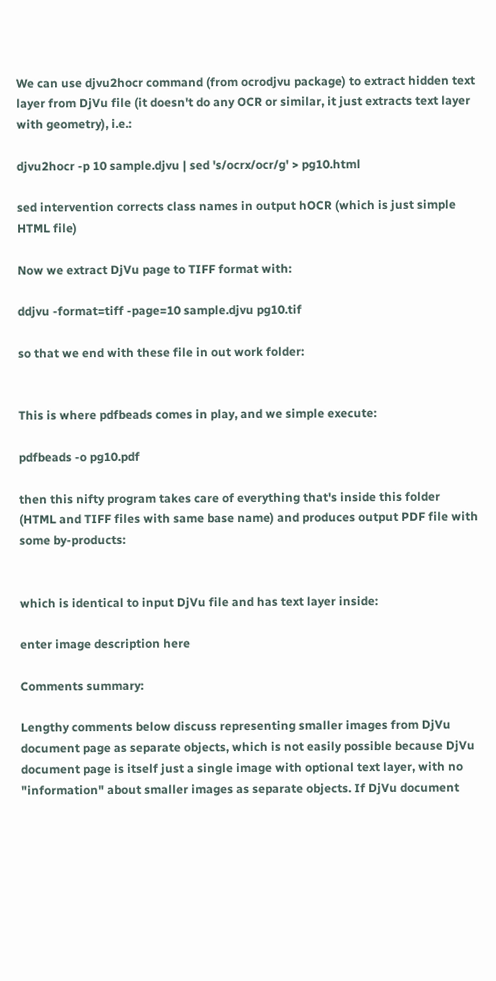We can use djvu2hocr command (from ocrodjvu package) to extract hidden text layer from DjVu file (it doesn't do any OCR or similar, it just extracts text layer with geometry), i.e.:

djvu2hocr -p 10 sample.djvu | sed 's/ocrx/ocr/g' > pg10.html

sed intervention corrects class names in output hOCR (which is just simple HTML file)

Now we extract DjVu page to TIFF format with:

ddjvu -format=tiff -page=10 sample.djvu pg10.tif

so that we end with these file in out work folder:


This is where pdfbeads comes in play, and we simple execute:

pdfbeads -o pg10.pdf

then this nifty program takes care of everything that's inside this folder (HTML and TIFF files with same base name) and produces output PDF file with some by-products:


which is identical to input DjVu file and has text layer inside:

enter image description here

Comments summary:

Lengthy comments below discuss representing smaller images from DjVu document page as separate objects, which is not easily possible because DjVu document page is itself just a single image with optional text layer, with no "information" about smaller images as separate objects. If DjVu document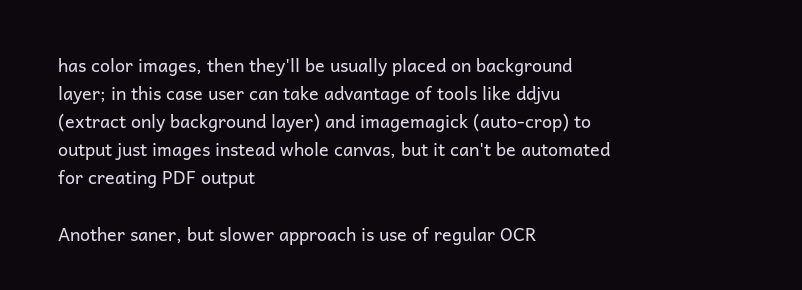has color images, then they'll be usually placed on background layer; in this case user can take advantage of tools like ddjvu (extract only background layer) and imagemagick (auto-crop) to output just images instead whole canvas, but it can't be automated for creating PDF output

Another saner, but slower approach is use of regular OCR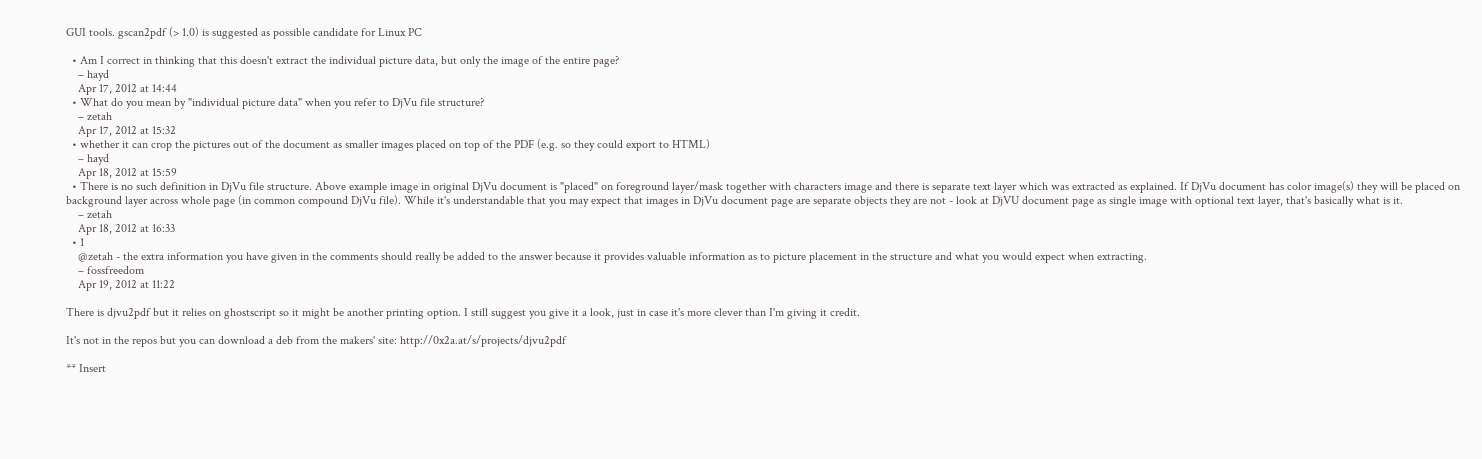GUI tools. gscan2pdf (> 1.0) is suggested as possible candidate for Linux PC

  • Am I correct in thinking that this doesn't extract the individual picture data, but only the image of the entire page?
    – hayd
    Apr 17, 2012 at 14:44
  • What do you mean by "individual picture data" when you refer to DjVu file structure?
    – zetah
    Apr 17, 2012 at 15:32
  • whether it can crop the pictures out of the document as smaller images placed on top of the PDF (e.g. so they could export to HTML)
    – hayd
    Apr 18, 2012 at 15:59
  • There is no such definition in DjVu file structure. Above example image in original DjVu document is "placed" on foreground layer/mask together with characters image and there is separate text layer which was extracted as explained. If DjVu document has color image(s) they will be placed on background layer across whole page (in common compound DjVu file). While it's understandable that you may expect that images in DjVu document page are separate objects they are not - look at DjVU document page as single image with optional text layer, that's basically what is it.
    – zetah
    Apr 18, 2012 at 16:33
  • 1
    @zetah - the extra information you have given in the comments should really be added to the answer because it provides valuable information as to picture placement in the structure and what you would expect when extracting.
    – fossfreedom
    Apr 19, 2012 at 11:22

There is djvu2pdf but it relies on ghostscript so it might be another printing option. I still suggest you give it a look, just in case it's more clever than I'm giving it credit.

It's not in the repos but you can download a deb from the makers' site: http://0x2a.at/s/projects/djvu2pdf

** Insert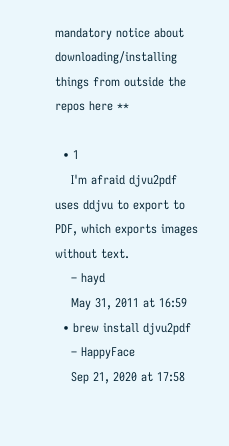mandatory notice about downloading/installing things from outside the repos here **

  • 1
    I'm afraid djvu2pdf uses ddjvu to export to PDF, which exports images without text.
    – hayd
    May 31, 2011 at 16:59
  • brew install djvu2pdf
    – HappyFace
    Sep 21, 2020 at 17:58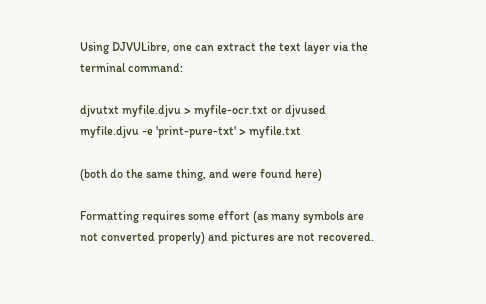Using DJVULibre, one can extract the text layer via the terminal command:

djvutxt myfile.djvu > myfile-ocr.txt or djvused myfile.djvu -e 'print-pure-txt' > myfile.txt

(both do the same thing, and were found here)

Formatting requires some effort (as many symbols are not converted properly) and pictures are not recovered.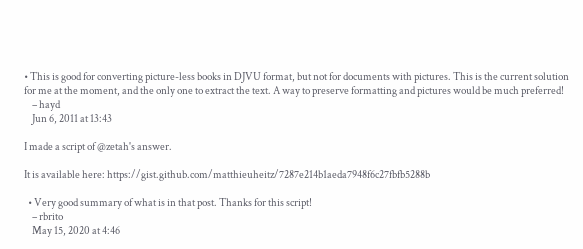• This is good for converting picture-less books in DJVU format, but not for documents with pictures. This is the current solution for me at the moment, and the only one to extract the text. A way to preserve formatting and pictures would be much preferred!
    – hayd
    Jun 6, 2011 at 13:43

I made a script of @zetah's answer.

It is available here: https://gist.github.com/matthieuheitz/7287e214b1aeda7948f6c27fbfb5288b

  • Very good summary of what is in that post. Thanks for this script!
    – rbrito
    May 15, 2020 at 4:46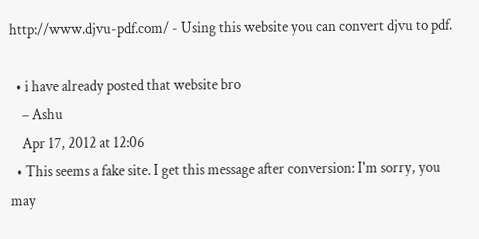http://www.djvu-pdf.com/ - Using this website you can convert djvu to pdf.

  • i have already posted that website bro
    – Ashu
    Apr 17, 2012 at 12:06
  • This seems a fake site. I get this message after conversion: I'm sorry, you may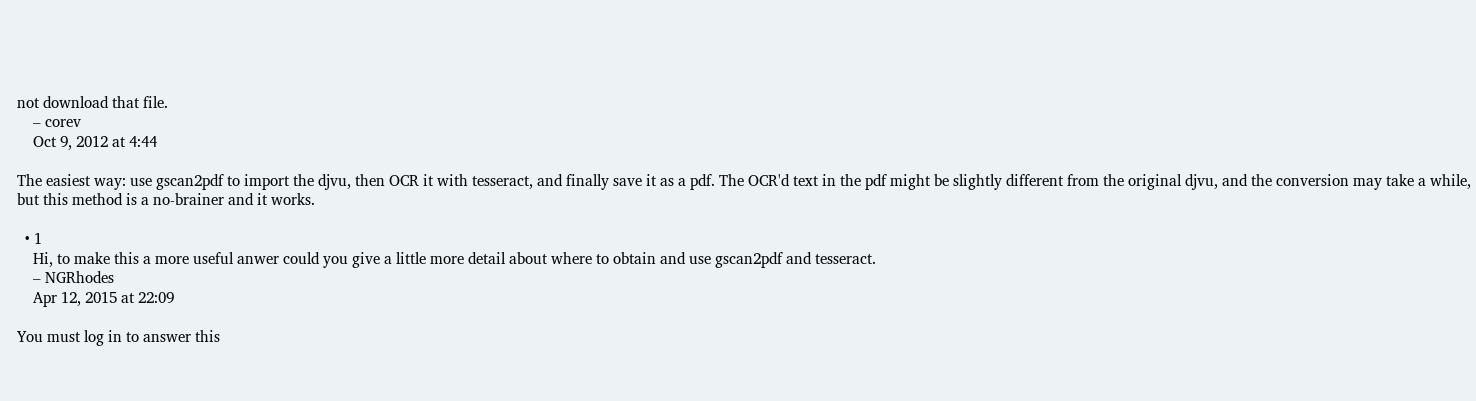not download that file.
    – corev
    Oct 9, 2012 at 4:44

The easiest way: use gscan2pdf to import the djvu, then OCR it with tesseract, and finally save it as a pdf. The OCR'd text in the pdf might be slightly different from the original djvu, and the conversion may take a while, but this method is a no-brainer and it works.

  • 1
    Hi, to make this a more useful anwer could you give a little more detail about where to obtain and use gscan2pdf and tesseract.
    – NGRhodes
    Apr 12, 2015 at 22:09

You must log in to answer this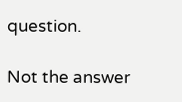question.

Not the answer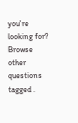you're looking for? Browse other questions tagged .